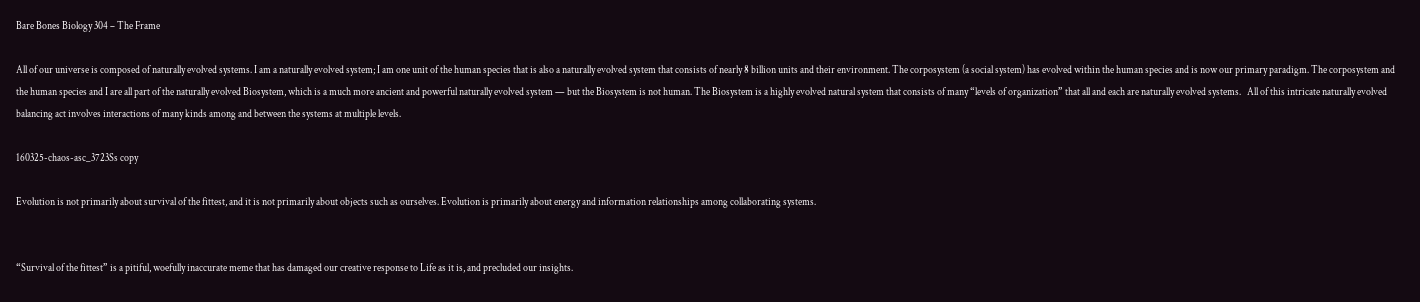Bare Bones Biology 304 – The Frame

All of our universe is composed of naturally evolved systems. I am a naturally evolved system; I am one unit of the human species that is also a naturally evolved system that consists of nearly 8 billion units and their environment. The corposystem (a social system) has evolved within the human species and is now our primary paradigm. The corposystem and the human species and I are all part of the naturally evolved Biosystem, which is a much more ancient and powerful naturally evolved system — but the Biosystem is not human. The Biosystem is a highly evolved natural system that consists of many “levels of organization” that all and each are naturally evolved systems.   All of this intricate naturally evolved balancing act involves interactions of many kinds among and between the systems at multiple levels.

160325-chaos-asc_3723Ss copy

Evolution is not primarily about survival of the fittest, and it is not primarily about objects such as ourselves. Evolution is primarily about energy and information relationships among collaborating systems.


“Survival of the fittest” is a pitiful, woefully inaccurate meme that has damaged our creative response to Life as it is, and precluded our insights.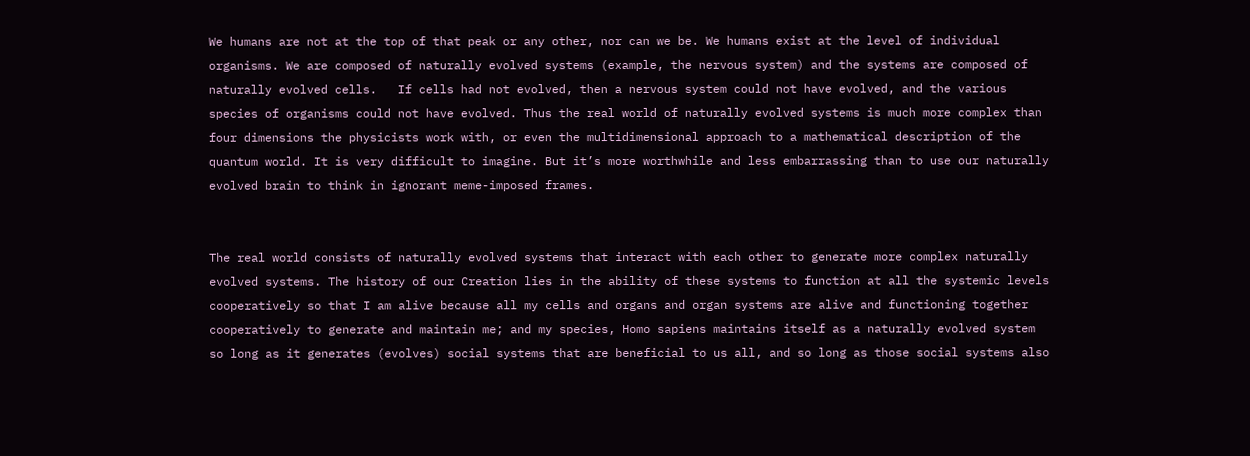We humans are not at the top of that peak or any other, nor can we be. We humans exist at the level of individual organisms. We are composed of naturally evolved systems (example, the nervous system) and the systems are composed of naturally evolved cells.   If cells had not evolved, then a nervous system could not have evolved, and the various species of organisms could not have evolved. Thus the real world of naturally evolved systems is much more complex than four dimensions the physicists work with, or even the multidimensional approach to a mathematical description of the quantum world. It is very difficult to imagine. But it’s more worthwhile and less embarrassing than to use our naturally evolved brain to think in ignorant meme-imposed frames.


The real world consists of naturally evolved systems that interact with each other to generate more complex naturally evolved systems. The history of our Creation lies in the ability of these systems to function at all the systemic levels cooperatively so that I am alive because all my cells and organs and organ systems are alive and functioning together cooperatively to generate and maintain me; and my species, Homo sapiens maintains itself as a naturally evolved system so long as it generates (evolves) social systems that are beneficial to us all, and so long as those social systems also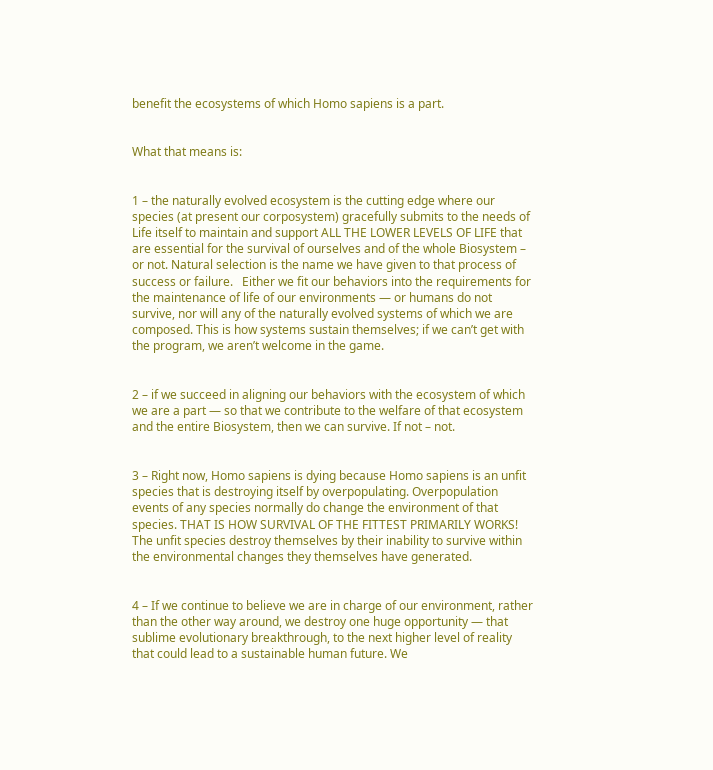benefit the ecosystems of which Homo sapiens is a part.


What that means is:


1 – the naturally evolved ecosystem is the cutting edge where our species (at present our corposystem) gracefully submits to the needs of Life itself to maintain and support ALL THE LOWER LEVELS OF LIFE that are essential for the survival of ourselves and of the whole Biosystem – or not. Natural selection is the name we have given to that process of success or failure.   Either we fit our behaviors into the requirements for the maintenance of life of our environments — or humans do not survive, nor will any of the naturally evolved systems of which we are composed. This is how systems sustain themselves; if we can’t get with the program, we aren’t welcome in the game.


2 – if we succeed in aligning our behaviors with the ecosystem of which we are a part — so that we contribute to the welfare of that ecosystem and the entire Biosystem, then we can survive. If not – not.


3 – Right now, Homo sapiens is dying because Homo sapiens is an unfit species that is destroying itself by overpopulating. Overpopulation events of any species normally do change the environment of that species. THAT IS HOW SURVIVAL OF THE FITTEST PRIMARILY WORKS! The unfit species destroy themselves by their inability to survive within the environmental changes they themselves have generated.


4 – If we continue to believe we are in charge of our environment, rather than the other way around, we destroy one huge opportunity — that sublime evolutionary breakthrough, to the next higher level of reality that could lead to a sustainable human future. We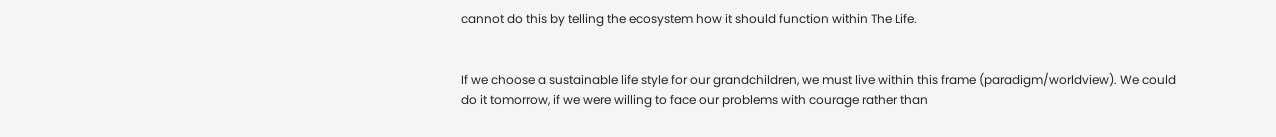cannot do this by telling the ecosystem how it should function within The Life.


If we choose a sustainable life style for our grandchildren, we must live within this frame (paradigm/worldview). We could do it tomorrow, if we were willing to face our problems with courage rather than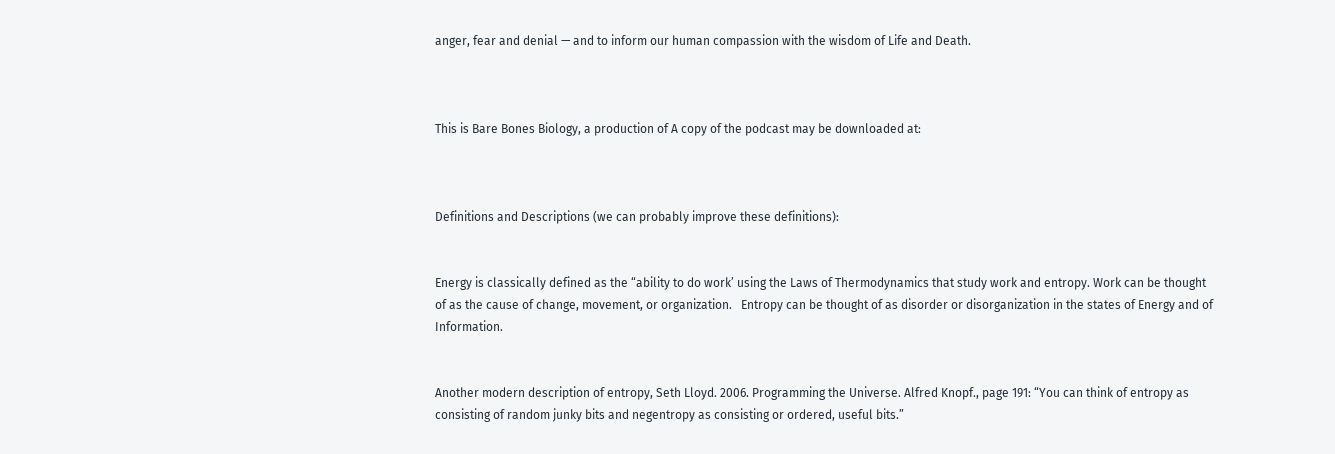anger, fear and denial — and to inform our human compassion with the wisdom of Life and Death.



This is Bare Bones Biology, a production of A copy of the podcast may be downloaded at:



Definitions and Descriptions (we can probably improve these definitions):


Energy is classically defined as the “ability to do work’ using the Laws of Thermodynamics that study work and entropy. Work can be thought of as the cause of change, movement, or organization.   Entropy can be thought of as disorder or disorganization in the states of Energy and of Information.


Another modern description of entropy, Seth Lloyd. 2006. Programming the Universe. Alfred Knopf., page 191: “You can think of entropy as consisting of random junky bits and negentropy as consisting or ordered, useful bits.”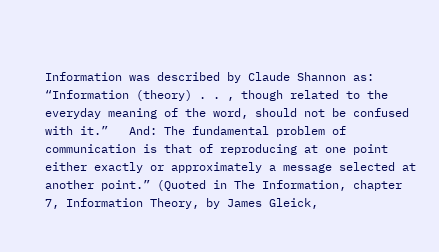Information was described by Claude Shannon as: “Information (theory) . . , though related to the everyday meaning of the word, should not be confused with it.”   And: The fundamental problem of communication is that of reproducing at one point either exactly or approximately a message selected at another point.” (Quoted in The Information, chapter 7, Information Theory, by James Gleick,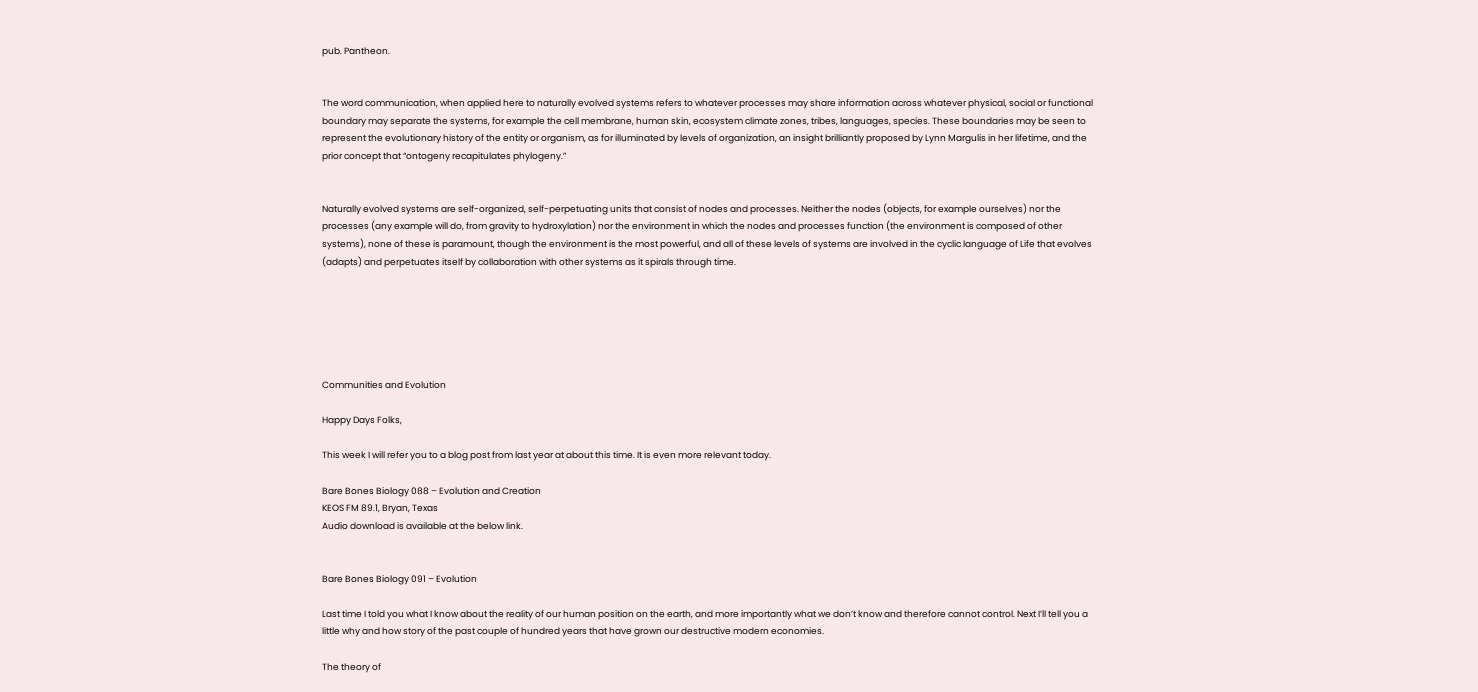pub. Pantheon.


The word communication, when applied here to naturally evolved systems refers to whatever processes may share information across whatever physical, social or functional boundary may separate the systems, for example the cell membrane, human skin, ecosystem climate zones, tribes, languages, species. These boundaries may be seen to represent the evolutionary history of the entity or organism, as for illuminated by levels of organization, an insight brilliantly proposed by Lynn Margulis in her lifetime, and the prior concept that “ontogeny recapitulates phylogeny.”


Naturally evolved systems are self-organized, self-perpetuating units that consist of nodes and processes. Neither the nodes (objects, for example ourselves) nor the processes (any example will do, from gravity to hydroxylation) nor the environment in which the nodes and processes function (the environment is composed of other systems), none of these is paramount, though the environment is the most powerful, and all of these levels of systems are involved in the cyclic language of Life that evolves (adapts) and perpetuates itself by collaboration with other systems as it spirals through time.






Communities and Evolution

Happy Days Folks,

This week I will refer you to a blog post from last year at about this time. It is even more relevant today.

Bare Bones Biology 088 – Evolution and Creation
KEOS FM 89.1, Bryan, Texas
Audio download is available at the below link.


Bare Bones Biology 091 – Evolution

Last time I told you what I know about the reality of our human position on the earth, and more importantly what we don’t know and therefore cannot control. Next I’ll tell you a little why and how story of the past couple of hundred years that have grown our destructive modern economies.

The theory of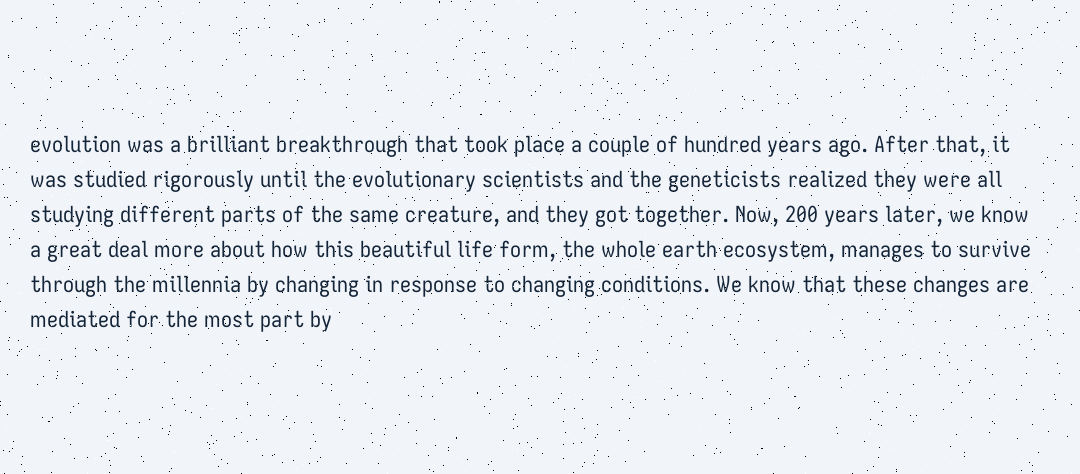evolution was a brilliant breakthrough that took place a couple of hundred years ago. After that, it was studied rigorously until the evolutionary scientists and the geneticists realized they were all studying different parts of the same creature, and they got together. Now, 200 years later, we know a great deal more about how this beautiful life form, the whole earth ecosystem, manages to survive through the millennia by changing in response to changing conditions. We know that these changes are mediated for the most part by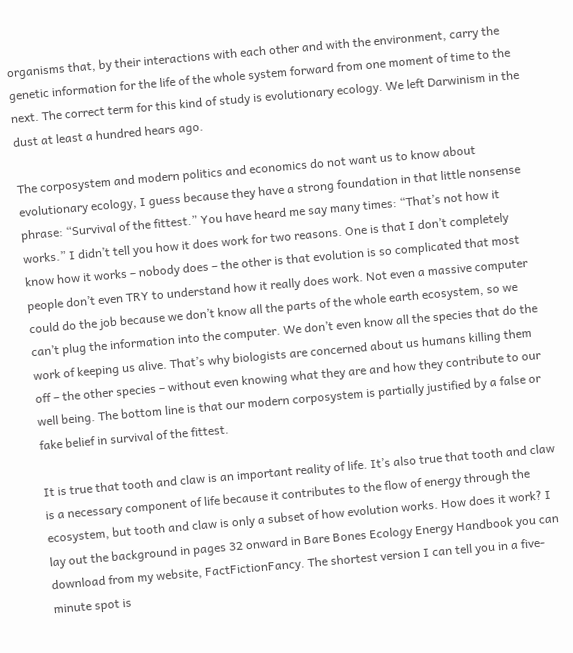organisms that, by their interactions with each other and with the environment, carry the genetic information for the life of the whole system forward from one moment of time to the next. The correct term for this kind of study is evolutionary ecology. We left Darwinism in the dust at least a hundred hears ago.

The corposystem and modern politics and economics do not want us to know about evolutionary ecology, I guess because they have a strong foundation in that little nonsense phrase: “Survival of the fittest.” You have heard me say many times: “That’s not how it works.” I didn’t tell you how it does work for two reasons. One is that I don’t completely know how it works – nobody does – the other is that evolution is so complicated that most people don’t even TRY to understand how it really does work. Not even a massive computer could do the job because we don’t know all the parts of the whole earth ecosystem, so we can’t plug the information into the computer. We don’t even know all the species that do the work of keeping us alive. That’s why biologists are concerned about us humans killing them off – the other species – without even knowing what they are and how they contribute to our well being. The bottom line is that our modern corposystem is partially justified by a false or fake belief in survival of the fittest.

It is true that tooth and claw is an important reality of life. It’s also true that tooth and claw is a necessary component of life because it contributes to the flow of energy through the ecosystem, but tooth and claw is only a subset of how evolution works. How does it work? I lay out the background in pages 32 onward in Bare Bones Ecology Energy Handbook you can download from my website, FactFictionFancy. The shortest version I can tell you in a five-minute spot is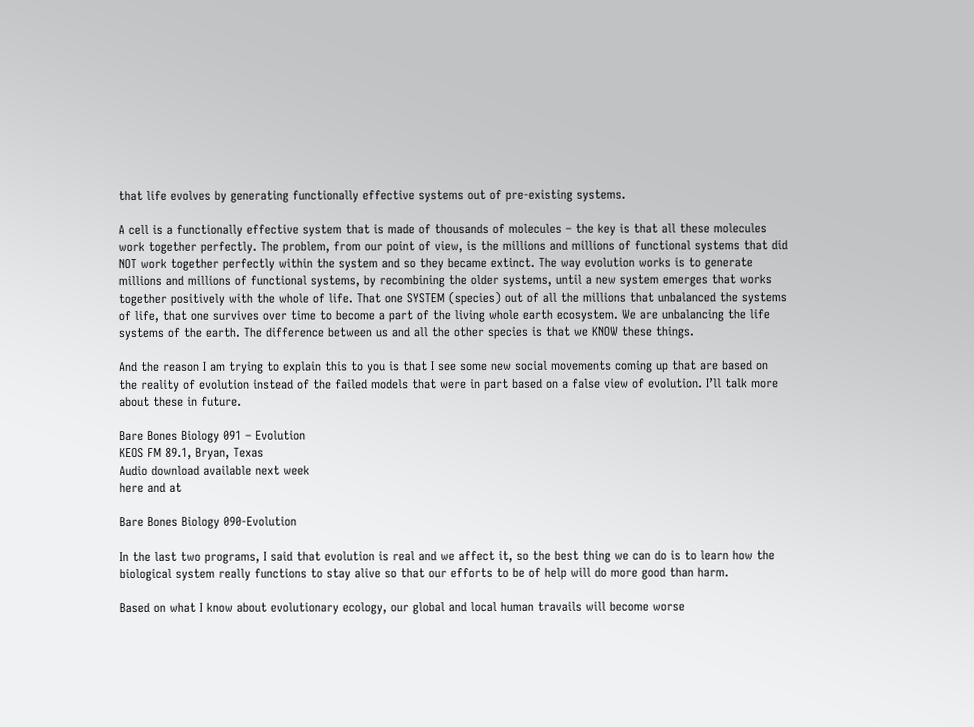that life evolves by generating functionally effective systems out of pre-existing systems.

A cell is a functionally effective system that is made of thousands of molecules – the key is that all these molecules work together perfectly. The problem, from our point of view, is the millions and millions of functional systems that did NOT work together perfectly within the system and so they became extinct. The way evolution works is to generate millions and millions of functional systems, by recombining the older systems, until a new system emerges that works together positively with the whole of life. That one SYSTEM (species) out of all the millions that unbalanced the systems of life, that one survives over time to become a part of the living whole earth ecosystem. We are unbalancing the life systems of the earth. The difference between us and all the other species is that we KNOW these things.

And the reason I am trying to explain this to you is that I see some new social movements coming up that are based on the reality of evolution instead of the failed models that were in part based on a false view of evolution. I’ll talk more about these in future.

Bare Bones Biology 091 – Evolution
KEOS FM 89.1, Bryan, Texas
Audio download available next week
here and at

Bare Bones Biology 090-Evolution

In the last two programs, I said that evolution is real and we affect it, so the best thing we can do is to learn how the biological system really functions to stay alive so that our efforts to be of help will do more good than harm.

Based on what I know about evolutionary ecology, our global and local human travails will become worse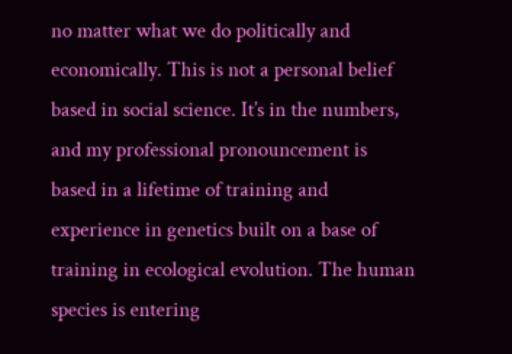no matter what we do politically and economically. This is not a personal belief based in social science. It’s in the numbers, and my professional pronouncement is based in a lifetime of training and experience in genetics built on a base of training in ecological evolution. The human species is entering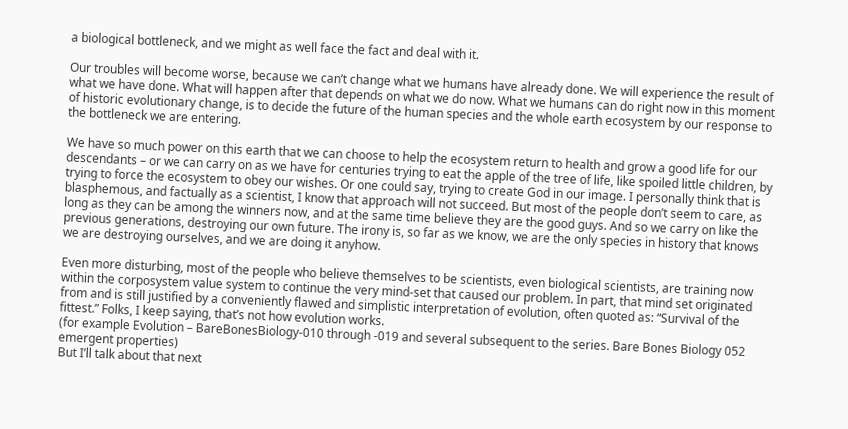a biological bottleneck, and we might as well face the fact and deal with it.

Our troubles will become worse, because we can’t change what we humans have already done. We will experience the result of what we have done. What will happen after that depends on what we do now. What we humans can do right now in this moment of historic evolutionary change, is to decide the future of the human species and the whole earth ecosystem by our response to the bottleneck we are entering.

We have so much power on this earth that we can choose to help the ecosystem return to health and grow a good life for our descendants – or we can carry on as we have for centuries trying to eat the apple of the tree of life, like spoiled little children, by trying to force the ecosystem to obey our wishes. Or one could say, trying to create God in our image. I personally think that is blasphemous, and factually as a scientist, I know that approach will not succeed. But most of the people don’t seem to care, as long as they can be among the winners now, and at the same time believe they are the good guys. And so we carry on like the previous generations, destroying our own future. The irony is, so far as we know, we are the only species in history that knows we are destroying ourselves, and we are doing it anyhow.

Even more disturbing, most of the people who believe themselves to be scientists, even biological scientists, are training now within the corposystem value system to continue the very mind-set that caused our problem. In part, that mind set originated from and is still justified by a conveniently flawed and simplistic interpretation of evolution, often quoted as: “Survival of the fittest.” Folks, I keep saying, that’s not how evolution works.
(for example Evolution – BareBonesBiology-010 through -019 and several subsequent to the series. Bare Bones Biology 052 emergent properties)
But I’ll talk about that next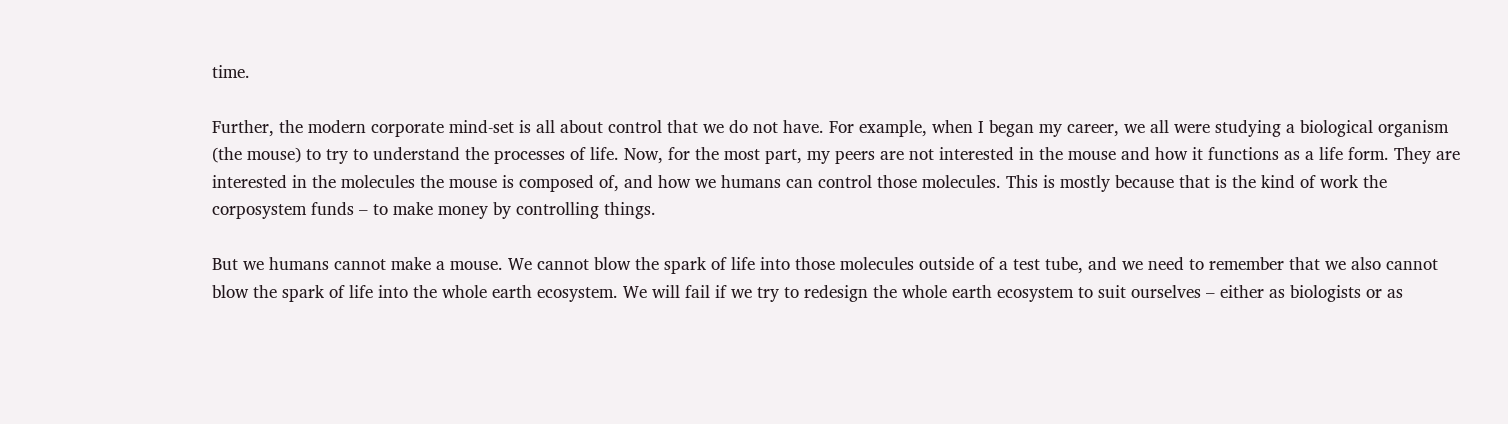time.

Further, the modern corporate mind-set is all about control that we do not have. For example, when I began my career, we all were studying a biological organism (the mouse) to try to understand the processes of life. Now, for the most part, my peers are not interested in the mouse and how it functions as a life form. They are interested in the molecules the mouse is composed of, and how we humans can control those molecules. This is mostly because that is the kind of work the corposystem funds – to make money by controlling things.

But we humans cannot make a mouse. We cannot blow the spark of life into those molecules outside of a test tube, and we need to remember that we also cannot blow the spark of life into the whole earth ecosystem. We will fail if we try to redesign the whole earth ecosystem to suit ourselves – either as biologists or as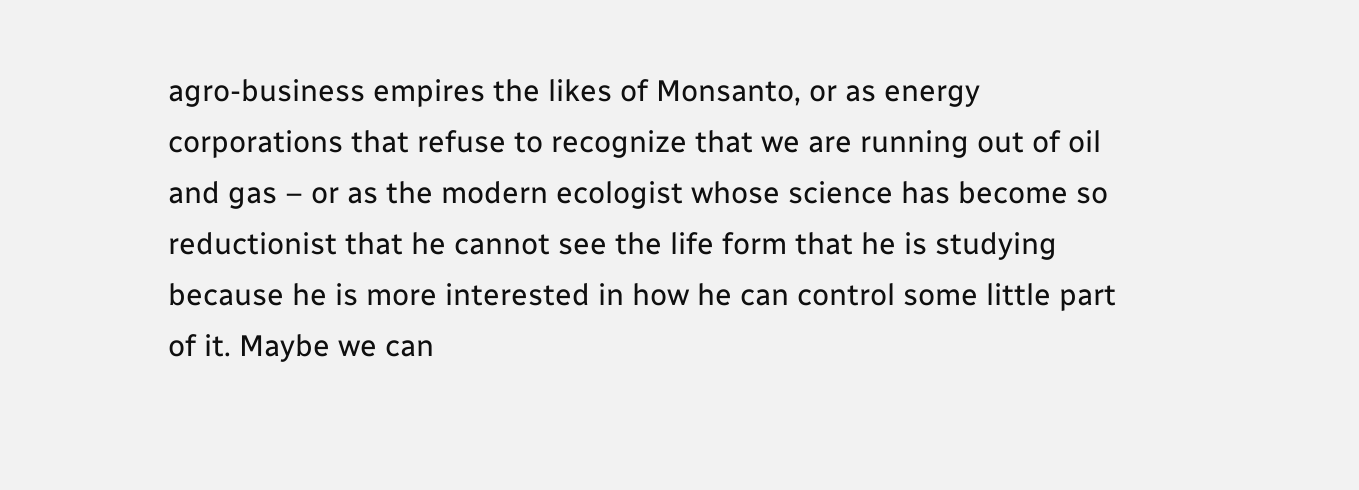agro-business empires the likes of Monsanto, or as energy corporations that refuse to recognize that we are running out of oil and gas – or as the modern ecologist whose science has become so reductionist that he cannot see the life form that he is studying because he is more interested in how he can control some little part of it. Maybe we can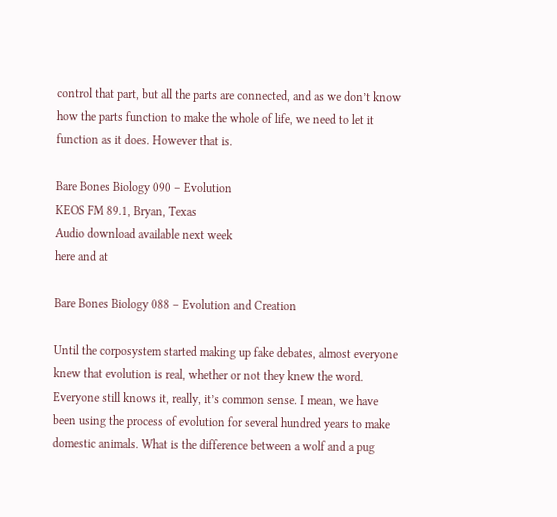control that part, but all the parts are connected, and as we don’t know how the parts function to make the whole of life, we need to let it function as it does. However that is.

Bare Bones Biology 090 – Evolution
KEOS FM 89.1, Bryan, Texas
Audio download available next week
here and at

Bare Bones Biology 088 – Evolution and Creation

Until the corposystem started making up fake debates, almost everyone knew that evolution is real, whether or not they knew the word. Everyone still knows it, really, it’s common sense. I mean, we have been using the process of evolution for several hundred years to make domestic animals. What is the difference between a wolf and a pug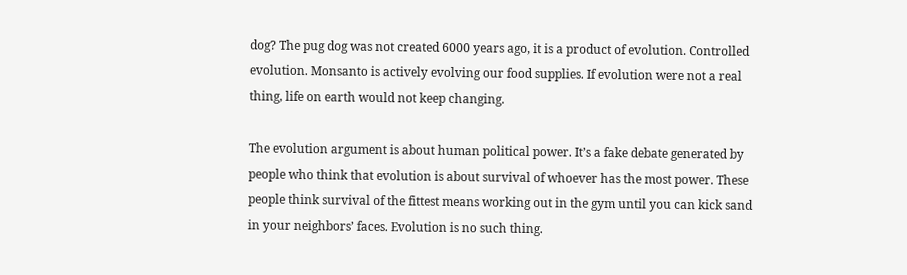dog? The pug dog was not created 6000 years ago, it is a product of evolution. Controlled evolution. Monsanto is actively evolving our food supplies. If evolution were not a real thing, life on earth would not keep changing.

The evolution argument is about human political power. It’s a fake debate generated by people who think that evolution is about survival of whoever has the most power. These people think survival of the fittest means working out in the gym until you can kick sand in your neighbors’ faces. Evolution is no such thing.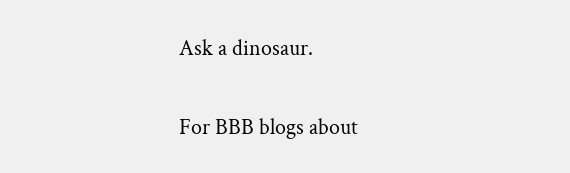Ask a dinosaur.

For BBB blogs about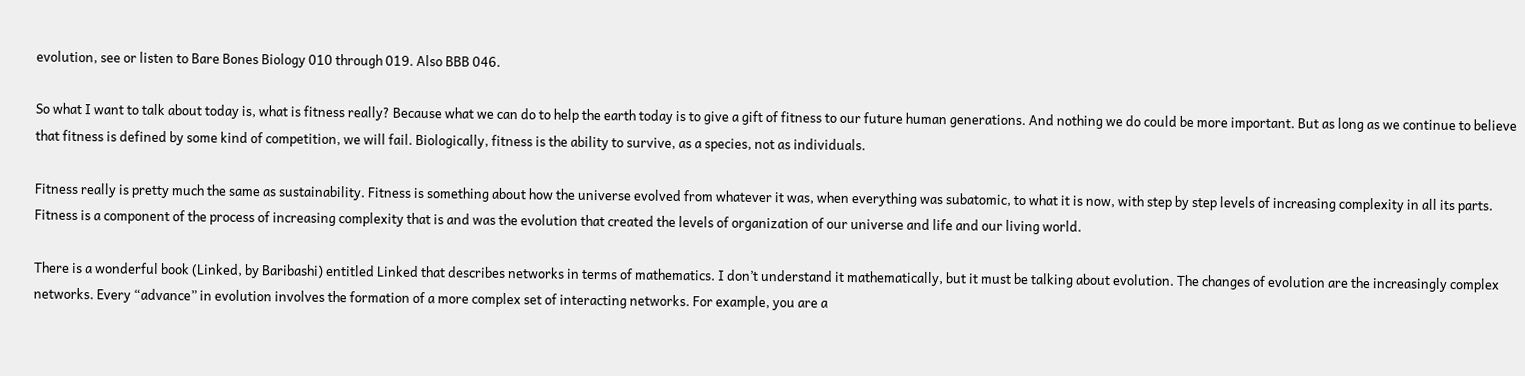evolution, see or listen to Bare Bones Biology 010 through 019. Also BBB 046.

So what I want to talk about today is, what is fitness really? Because what we can do to help the earth today is to give a gift of fitness to our future human generations. And nothing we do could be more important. But as long as we continue to believe that fitness is defined by some kind of competition, we will fail. Biologically, fitness is the ability to survive, as a species, not as individuals.

Fitness really is pretty much the same as sustainability. Fitness is something about how the universe evolved from whatever it was, when everything was subatomic, to what it is now, with step by step levels of increasing complexity in all its parts. Fitness is a component of the process of increasing complexity that is and was the evolution that created the levels of organization of our universe and life and our living world.

There is a wonderful book (Linked, by Baribashi) entitled Linked that describes networks in terms of mathematics. I don’t understand it mathematically, but it must be talking about evolution. The changes of evolution are the increasingly complex networks. Every “advance” in evolution involves the formation of a more complex set of interacting networks. For example, you are a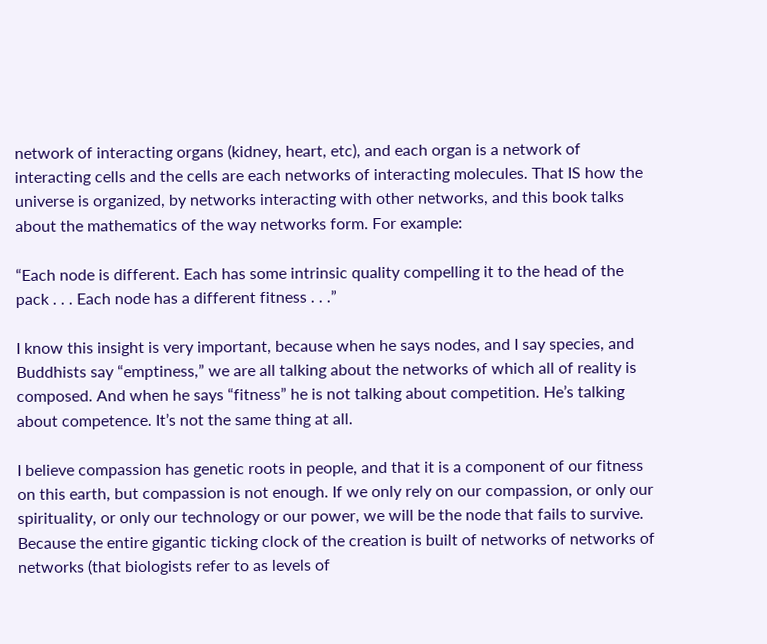network of interacting organs (kidney, heart, etc), and each organ is a network of interacting cells and the cells are each networks of interacting molecules. That IS how the universe is organized, by networks interacting with other networks, and this book talks about the mathematics of the way networks form. For example:

“Each node is different. Each has some intrinsic quality compelling it to the head of the pack . . . Each node has a different fitness . . .”

I know this insight is very important, because when he says nodes, and I say species, and Buddhists say “emptiness,” we are all talking about the networks of which all of reality is composed. And when he says “fitness” he is not talking about competition. He’s talking about competence. It’s not the same thing at all.

I believe compassion has genetic roots in people, and that it is a component of our fitness on this earth, but compassion is not enough. If we only rely on our compassion, or only our spirituality, or only our technology or our power, we will be the node that fails to survive. Because the entire gigantic ticking clock of the creation is built of networks of networks of networks (that biologists refer to as levels of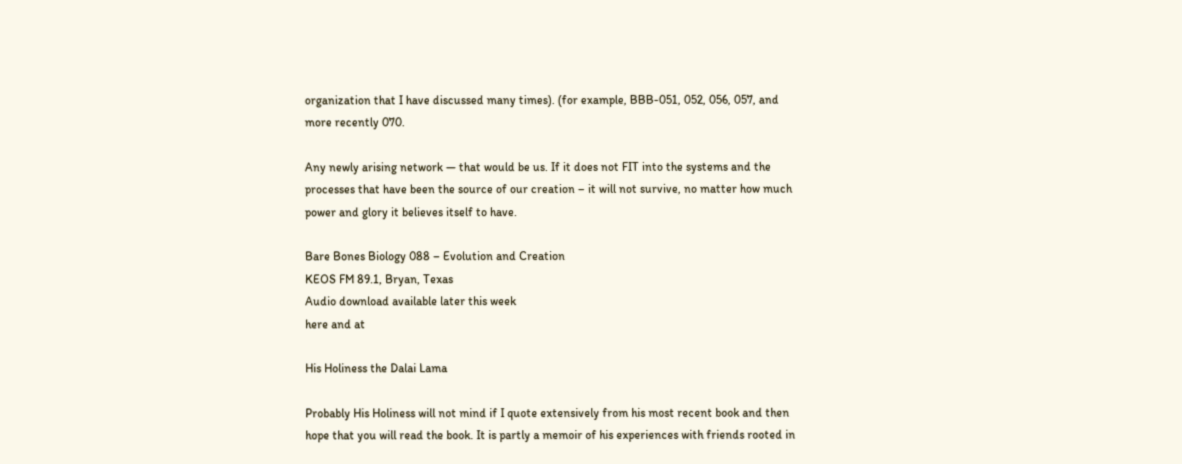organization that I have discussed many times). (for example, BBB-051, 052, 056, 057, and more recently 070.

Any newly arising network — that would be us. If it does not FIT into the systems and the processes that have been the source of our creation – it will not survive, no matter how much power and glory it believes itself to have.

Bare Bones Biology 088 – Evolution and Creation
KEOS FM 89.1, Bryan, Texas
Audio download available later this week
here and at

His Holiness the Dalai Lama

Probably His Holiness will not mind if I quote extensively from his most recent book and then hope that you will read the book. It is partly a memoir of his experiences with friends rooted in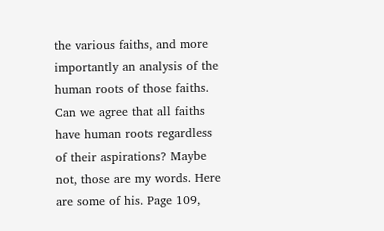the various faiths, and more importantly an analysis of the human roots of those faiths. Can we agree that all faiths have human roots regardless of their aspirations? Maybe not, those are my words. Here are some of his. Page 109,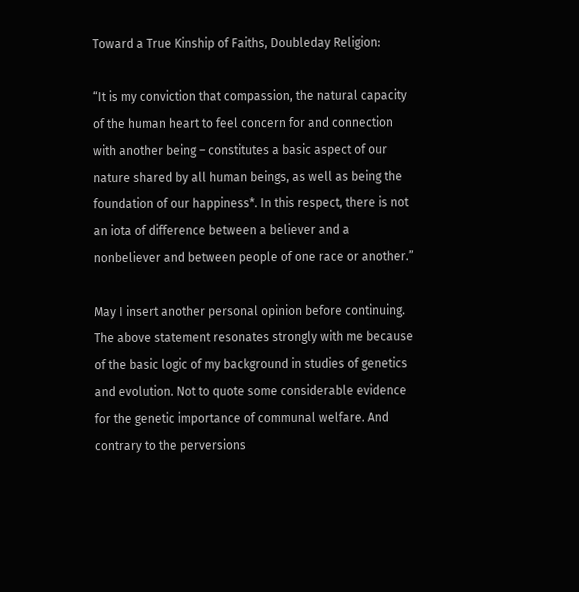Toward a True Kinship of Faiths, Doubleday Religion:

“It is my conviction that compassion, the natural capacity of the human heart to feel concern for and connection with another being – constitutes a basic aspect of our nature shared by all human beings, as well as being the foundation of our happiness*. In this respect, there is not an iota of difference between a believer and a nonbeliever and between people of one race or another.”

May I insert another personal opinion before continuing. The above statement resonates strongly with me because of the basic logic of my background in studies of genetics and evolution. Not to quote some considerable evidence for the genetic importance of communal welfare. And contrary to the perversions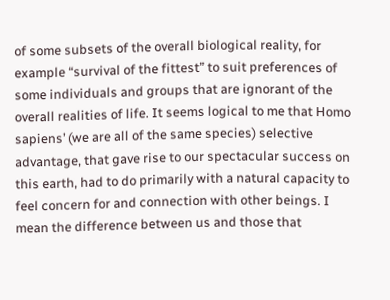of some subsets of the overall biological reality, for example “survival of the fittest” to suit preferences of some individuals and groups that are ignorant of the overall realities of life. It seems logical to me that Homo sapiens’ (we are all of the same species) selective advantage, that gave rise to our spectacular success on this earth, had to do primarily with a natural capacity to feel concern for and connection with other beings. I mean the difference between us and those that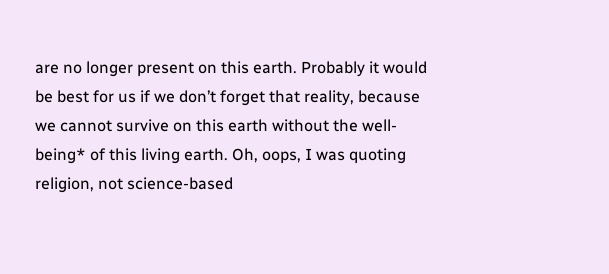are no longer present on this earth. Probably it would be best for us if we don’t forget that reality, because we cannot survive on this earth without the well-being* of this living earth. Oh, oops, I was quoting religion, not science-based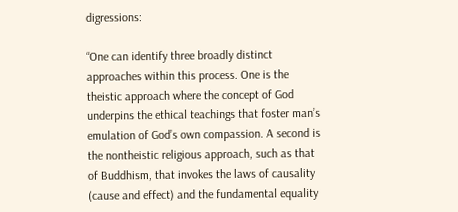digressions:

“One can identify three broadly distinct approaches within this process. One is the theistic approach where the concept of God underpins the ethical teachings that foster man’s emulation of God’s own compassion. A second is the nontheistic religious approach, such as that of Buddhism, that invokes the laws of causality (cause and effect) and the fundamental equality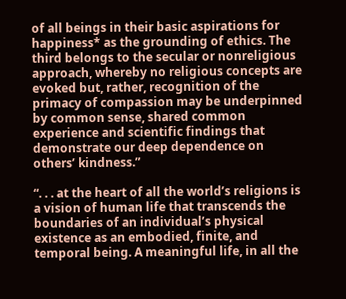of all beings in their basic aspirations for happiness* as the grounding of ethics. The third belongs to the secular or nonreligious approach, whereby no religious concepts are evoked but, rather, recognition of the primacy of compassion may be underpinned by common sense, shared common experience and scientific findings that demonstrate our deep dependence on others’ kindness.”

“. . . at the heart of all the world’s religions is a vision of human life that transcends the boundaries of an individual’s physical existence as an embodied, finite, and temporal being. A meaningful life, in all the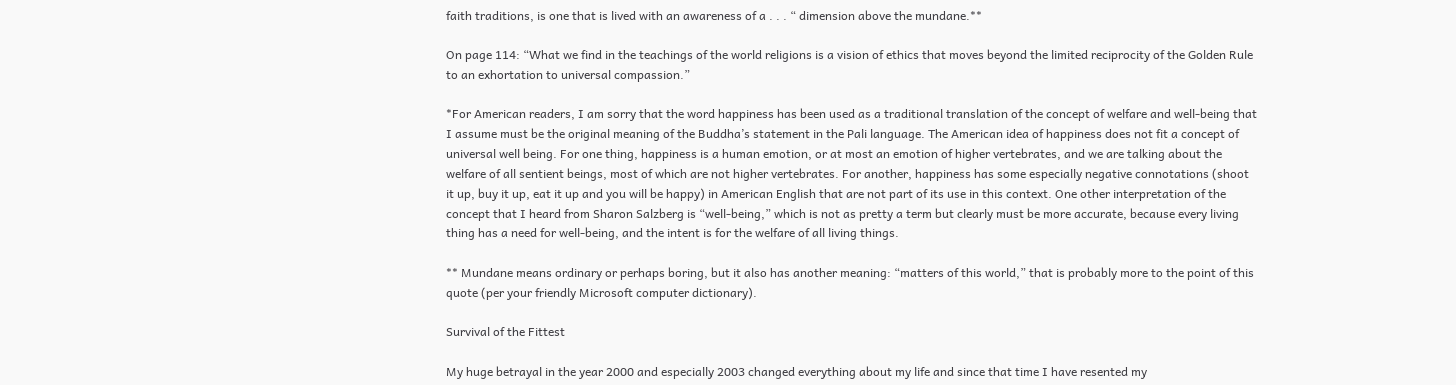faith traditions, is one that is lived with an awareness of a . . . “ dimension above the mundane.**

On page 114: “What we find in the teachings of the world religions is a vision of ethics that moves beyond the limited reciprocity of the Golden Rule to an exhortation to universal compassion.”

*For American readers, I am sorry that the word happiness has been used as a traditional translation of the concept of welfare and well-being that I assume must be the original meaning of the Buddha’s statement in the Pali language. The American idea of happiness does not fit a concept of universal well being. For one thing, happiness is a human emotion, or at most an emotion of higher vertebrates, and we are talking about the welfare of all sentient beings, most of which are not higher vertebrates. For another, happiness has some especially negative connotations (shoot it up, buy it up, eat it up and you will be happy) in American English that are not part of its use in this context. One other interpretation of the concept that I heard from Sharon Salzberg is “well-being,” which is not as pretty a term but clearly must be more accurate, because every living thing has a need for well-being, and the intent is for the welfare of all living things.

** Mundane means ordinary or perhaps boring, but it also has another meaning: “matters of this world,” that is probably more to the point of this quote (per your friendly Microsoft computer dictionary).

Survival of the Fittest

My huge betrayal in the year 2000 and especially 2003 changed everything about my life and since that time I have resented my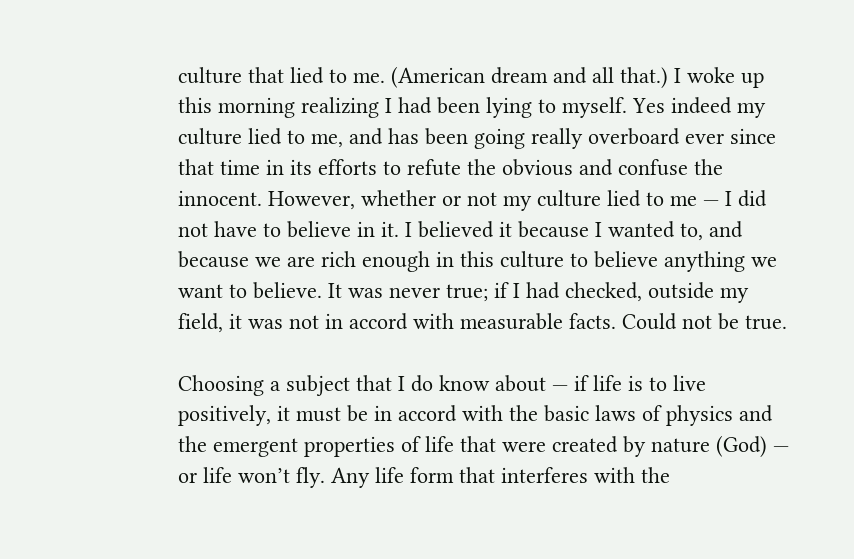culture that lied to me. (American dream and all that.) I woke up this morning realizing I had been lying to myself. Yes indeed my culture lied to me, and has been going really overboard ever since that time in its efforts to refute the obvious and confuse the innocent. However, whether or not my culture lied to me — I did not have to believe in it. I believed it because I wanted to, and because we are rich enough in this culture to believe anything we want to believe. It was never true; if I had checked, outside my field, it was not in accord with measurable facts. Could not be true.

Choosing a subject that I do know about — if life is to live positively, it must be in accord with the basic laws of physics and the emergent properties of life that were created by nature (God) — or life won’t fly. Any life form that interferes with the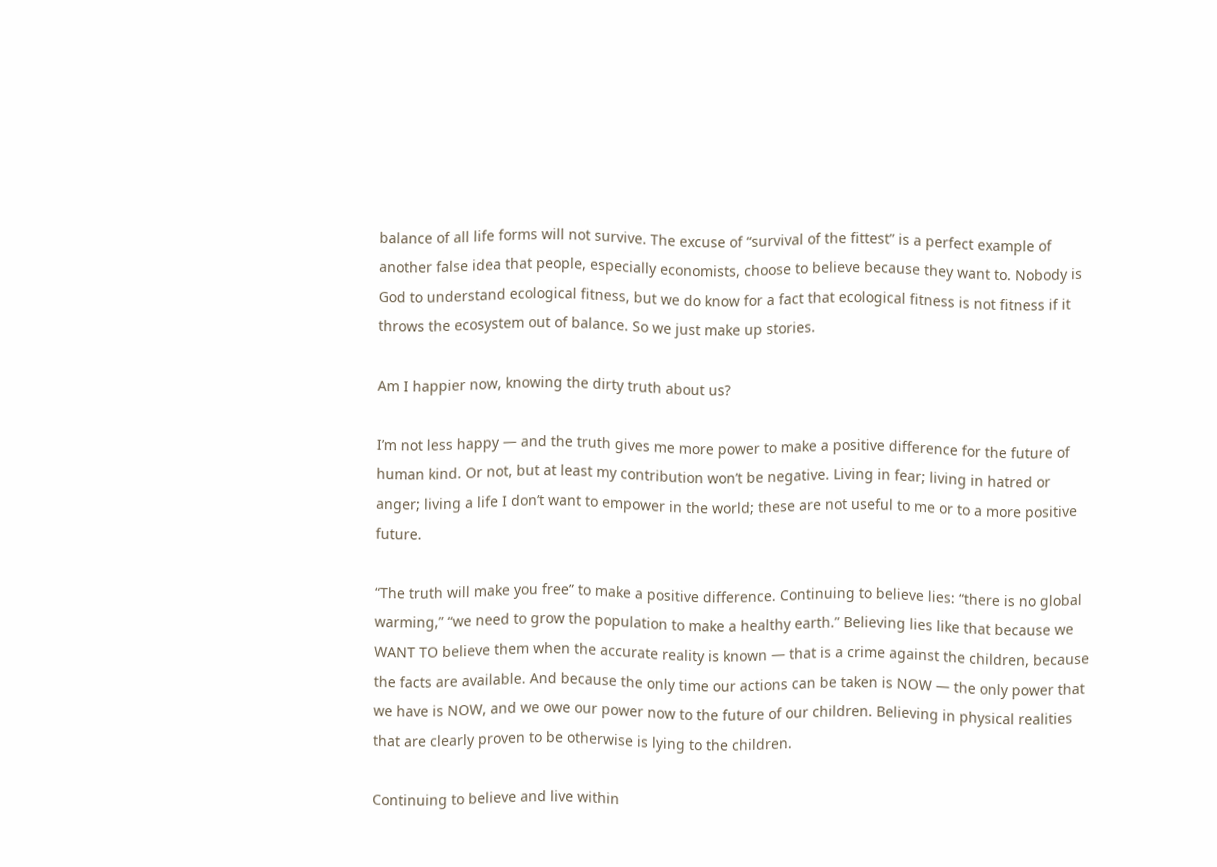balance of all life forms will not survive. The excuse of “survival of the fittest” is a perfect example of another false idea that people, especially economists, choose to believe because they want to. Nobody is God to understand ecological fitness, but we do know for a fact that ecological fitness is not fitness if it throws the ecosystem out of balance. So we just make up stories.

Am I happier now, knowing the dirty truth about us?

I’m not less happy — and the truth gives me more power to make a positive difference for the future of human kind. Or not, but at least my contribution won’t be negative. Living in fear; living in hatred or anger; living a life I don’t want to empower in the world; these are not useful to me or to a more positive future.

“The truth will make you free” to make a positive difference. Continuing to believe lies: “there is no global warming,” “we need to grow the population to make a healthy earth.” Believing lies like that because we WANT TO believe them when the accurate reality is known — that is a crime against the children, because the facts are available. And because the only time our actions can be taken is NOW — the only power that we have is NOW, and we owe our power now to the future of our children. Believing in physical realities that are clearly proven to be otherwise is lying to the children.

Continuing to believe and live within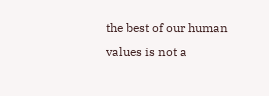the best of our human values is not a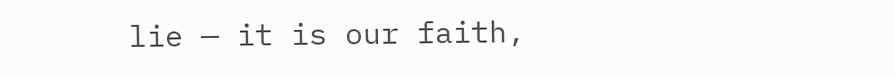lie — it is our faith,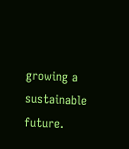growing a sustainable future.